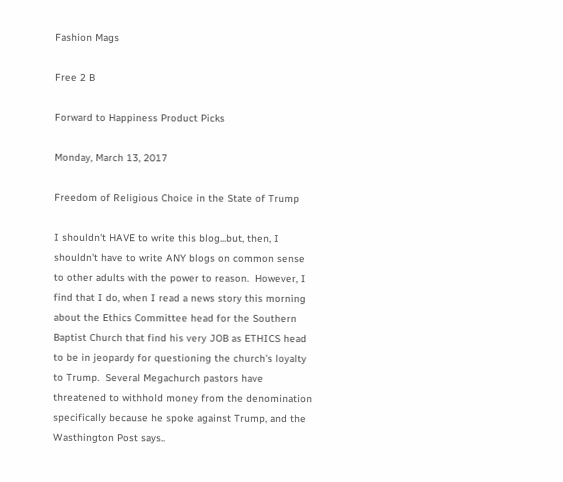Fashion Mags

Free 2 B

Forward to Happiness Product Picks

Monday, March 13, 2017

Freedom of Religious Choice in the State of Trump

I shouldn't HAVE to write this blog...but, then, I shouldn't have to write ANY blogs on common sense to other adults with the power to reason.  However, I find that I do, when I read a news story this morning about the Ethics Committee head for the Southern Baptist Church that find his very JOB as ETHICS head to be in jeopardy for questioning the church's loyalty to Trump.  Several Megachurch pastors have threatened to withhold money from the denomination specifically because he spoke against Trump, and the Wasthington Post says..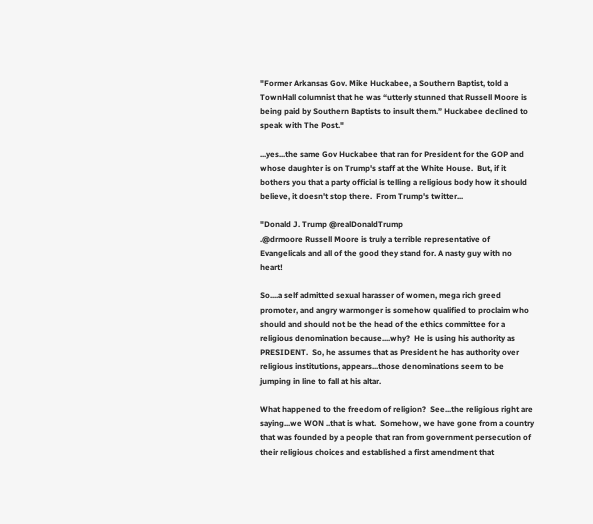"Former Arkansas Gov. Mike Huckabee, a Southern Baptist, told a TownHall columnist that he was “utterly stunned that Russell Moore is being paid by Southern Baptists to insult them.” Huckabee declined to speak with The Post."

...yes...the same Gov Huckabee that ran for President for the GOP and whose daughter is on Trump's staff at the White House.  But, if it bothers you that a party official is telling a religious body how it should believe, it doesn't stop there.  From Trump's twitter...

"Donald J. Trump @realDonaldTrump
.@drmoore Russell Moore is truly a terrible representative of Evangelicals and all of the good they stand for. A nasty guy with no heart!

So....a self admitted sexual harasser of women, mega rich greed promoter, and angry warmonger is somehow qualified to proclaim who should and should not be the head of the ethics committee for a religious denomination because....why?  He is using his authority as PRESIDENT.  So, he assumes that as President he has authority over religious institutions, appears...those denominations seem to be jumping in line to fall at his altar.

What happened to the freedom of religion?  See...the religious right are saying...we WON ..that is what.  Somehow, we have gone from a country that was founded by a people that ran from government persecution of their religious choices and established a first amendment that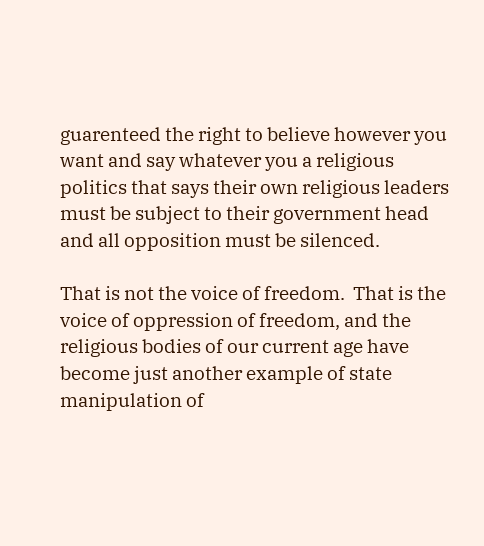guarenteed the right to believe however you want and say whatever you a religious politics that says their own religious leaders must be subject to their government head and all opposition must be silenced.

That is not the voice of freedom.  That is the voice of oppression of freedom, and the religious bodies of our current age have become just another example of state manipulation of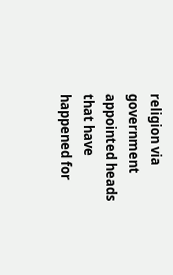religion via government appointed heads that have happened for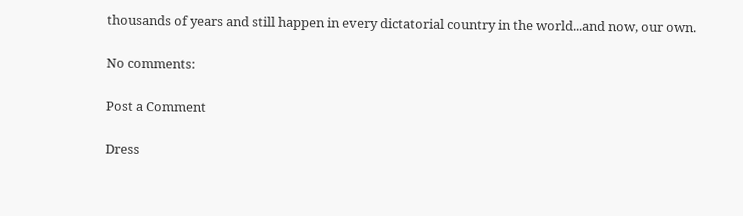thousands of years and still happen in every dictatorial country in the world...and now, our own.

No comments:

Post a Comment

Dress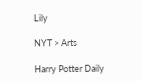Lily

NYT > Arts

Harry Potter Daily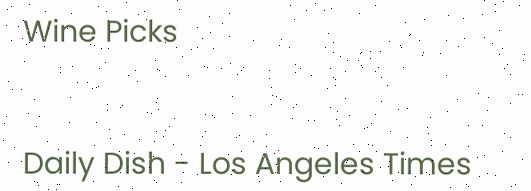Wine Picks


Daily Dish - Los Angeles Times